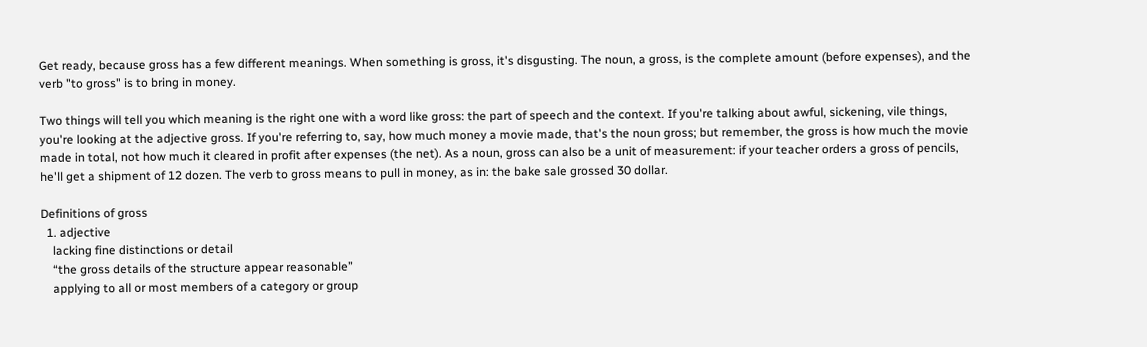Get ready, because gross has a few different meanings. When something is gross, it's disgusting. The noun, a gross, is the complete amount (before expenses), and the verb "to gross" is to bring in money.

Two things will tell you which meaning is the right one with a word like gross: the part of speech and the context. If you're talking about awful, sickening, vile things, you're looking at the adjective gross. If you're referring to, say, how much money a movie made, that's the noun gross; but remember, the gross is how much the movie made in total, not how much it cleared in profit after expenses (the net). As a noun, gross can also be a unit of measurement: if your teacher orders a gross of pencils, he'll get a shipment of 12 dozen. The verb to gross means to pull in money, as in: the bake sale grossed 30 dollar.

Definitions of gross
  1. adjective
    lacking fine distinctions or detail
    “the gross details of the structure appear reasonable”
    applying to all or most members of a category or group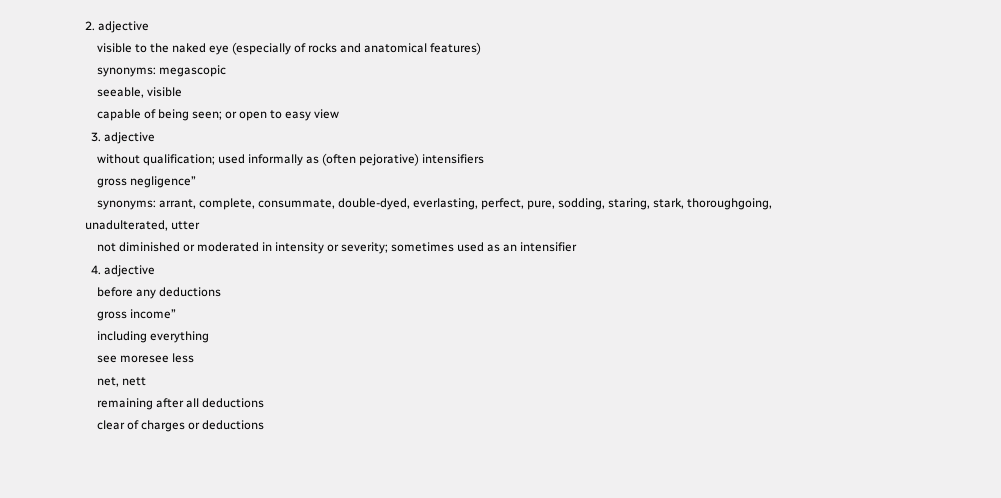2. adjective
    visible to the naked eye (especially of rocks and anatomical features)
    synonyms: megascopic
    seeable, visible
    capable of being seen; or open to easy view
  3. adjective
    without qualification; used informally as (often pejorative) intensifiers
    gross negligence”
    synonyms: arrant, complete, consummate, double-dyed, everlasting, perfect, pure, sodding, staring, stark, thoroughgoing, unadulterated, utter
    not diminished or moderated in intensity or severity; sometimes used as an intensifier
  4. adjective
    before any deductions
    gross income”
    including everything
    see moresee less
    net, nett
    remaining after all deductions
    clear of charges or deductions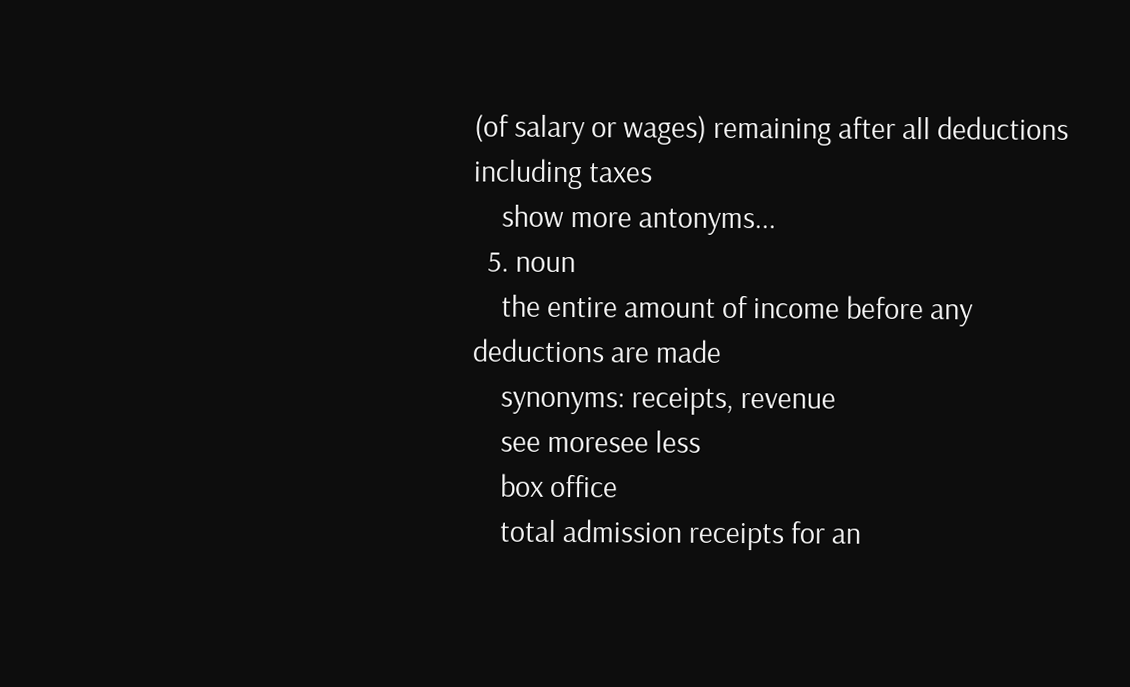(of salary or wages) remaining after all deductions including taxes
    show more antonyms...
  5. noun
    the entire amount of income before any deductions are made
    synonyms: receipts, revenue
    see moresee less
    box office
    total admission receipts for an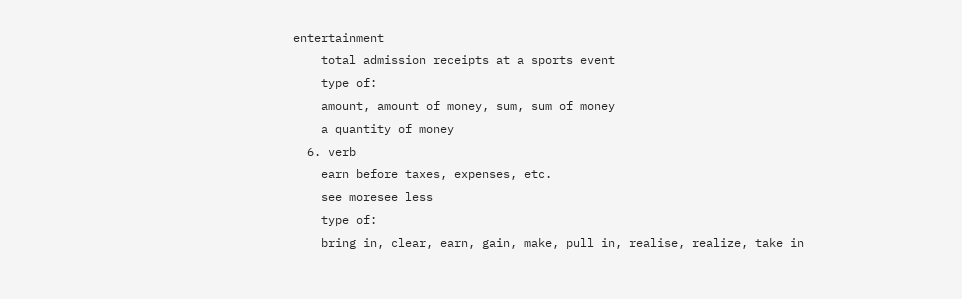entertainment
    total admission receipts at a sports event
    type of:
    amount, amount of money, sum, sum of money
    a quantity of money
  6. verb
    earn before taxes, expenses, etc.
    see moresee less
    type of:
    bring in, clear, earn, gain, make, pull in, realise, realize, take in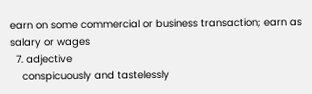earn on some commercial or business transaction; earn as salary or wages
  7. adjective
    conspicuously and tastelessly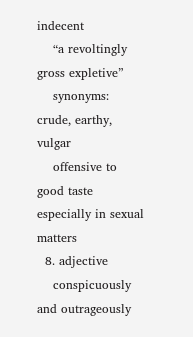indecent
    “a revoltingly gross expletive”
    synonyms: crude, earthy, vulgar
    offensive to good taste especially in sexual matters
  8. adjective
    conspicuously and outrageously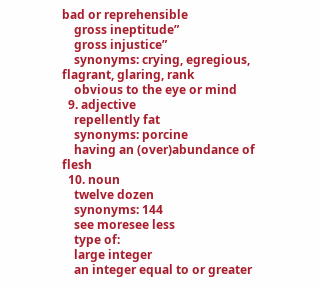bad or reprehensible
    gross ineptitude”
    gross injustice”
    synonyms: crying, egregious, flagrant, glaring, rank
    obvious to the eye or mind
  9. adjective
    repellently fat
    synonyms: porcine
    having an (over)abundance of flesh
  10. noun
    twelve dozen
    synonyms: 144
    see moresee less
    type of:
    large integer
    an integer equal to or greater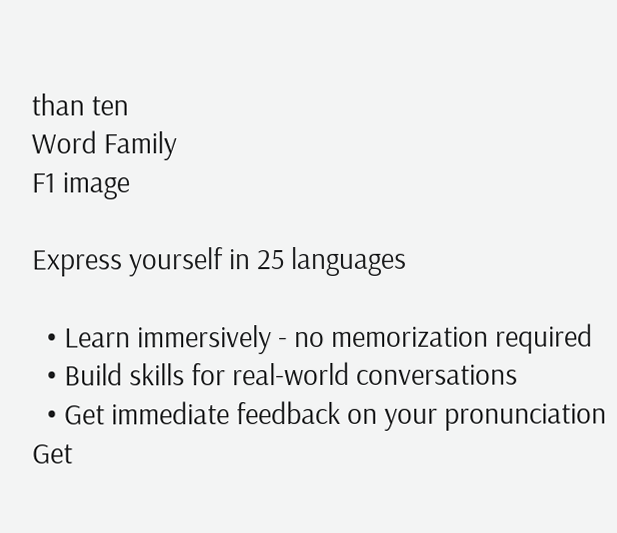than ten
Word Family
F1 image

Express yourself in 25 languages

  • Learn immersively - no memorization required
  • Build skills for real-world conversations
  • Get immediate feedback on your pronunciation
Get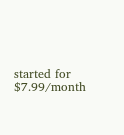started for $7.99/month